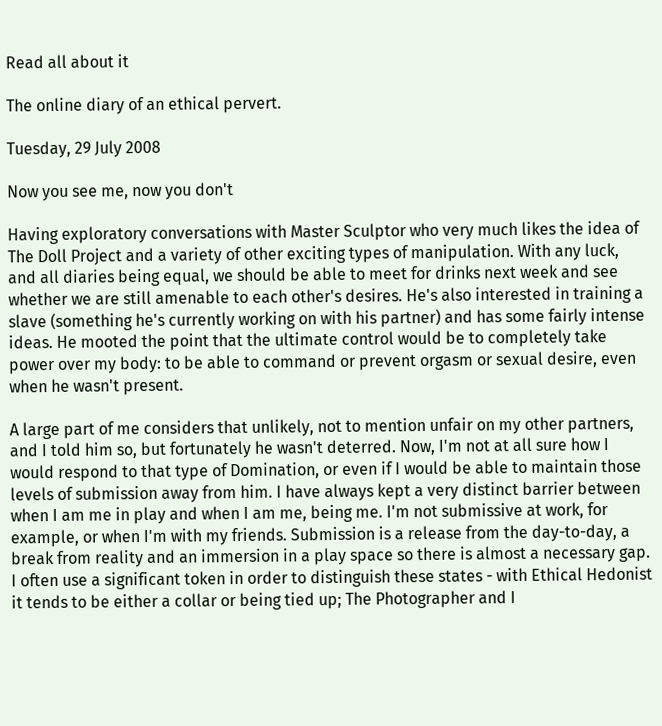Read all about it

The online diary of an ethical pervert.

Tuesday, 29 July 2008

Now you see me, now you don't

Having exploratory conversations with Master Sculptor who very much likes the idea of The Doll Project and a variety of other exciting types of manipulation. With any luck, and all diaries being equal, we should be able to meet for drinks next week and see whether we are still amenable to each other's desires. He's also interested in training a slave (something he's currently working on with his partner) and has some fairly intense ideas. He mooted the point that the ultimate control would be to completely take power over my body: to be able to command or prevent orgasm or sexual desire, even when he wasn't present.

A large part of me considers that unlikely, not to mention unfair on my other partners, and I told him so, but fortunately he wasn't deterred. Now, I'm not at all sure how I would respond to that type of Domination, or even if I would be able to maintain those levels of submission away from him. I have always kept a very distinct barrier between when I am me in play and when I am me, being me. I'm not submissive at work, for example, or when I'm with my friends. Submission is a release from the day-to-day, a break from reality and an immersion in a play space so there is almost a necessary gap. I often use a significant token in order to distinguish these states - with Ethical Hedonist it tends to be either a collar or being tied up; The Photographer and I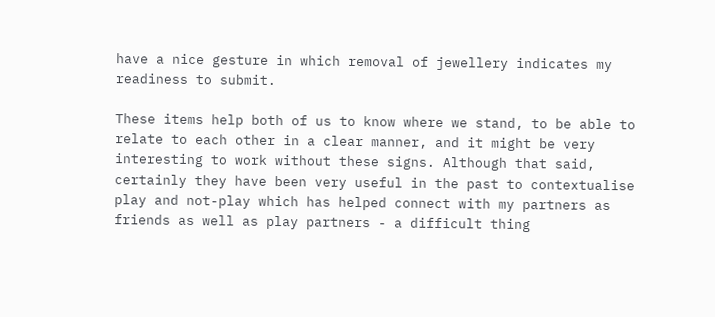have a nice gesture in which removal of jewellery indicates my readiness to submit.

These items help both of us to know where we stand, to be able to relate to each other in a clear manner, and it might be very interesting to work without these signs. Although that said, certainly they have been very useful in the past to contextualise play and not-play which has helped connect with my partners as friends as well as play partners - a difficult thing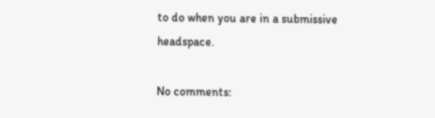to do when you are in a submissive headspace.

No comments: